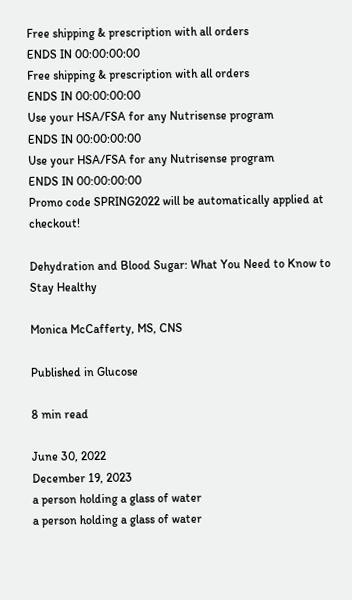Free shipping & prescription with all orders
ENDS IN 00:00:00:00
Free shipping & prescription with all orders
ENDS IN 00:00:00:00
Use your HSA/FSA for any Nutrisense program
ENDS IN 00:00:00:00
Use your HSA/FSA for any Nutrisense program
ENDS IN 00:00:00:00
Promo code SPRING2022 will be automatically applied at checkout!

Dehydration and Blood Sugar: What You Need to Know to Stay Healthy

Monica McCafferty, MS, CNS

Published in Glucose

8 min read

June 30, 2022
December 19, 2023
a person holding a glass of water
a person holding a glass of water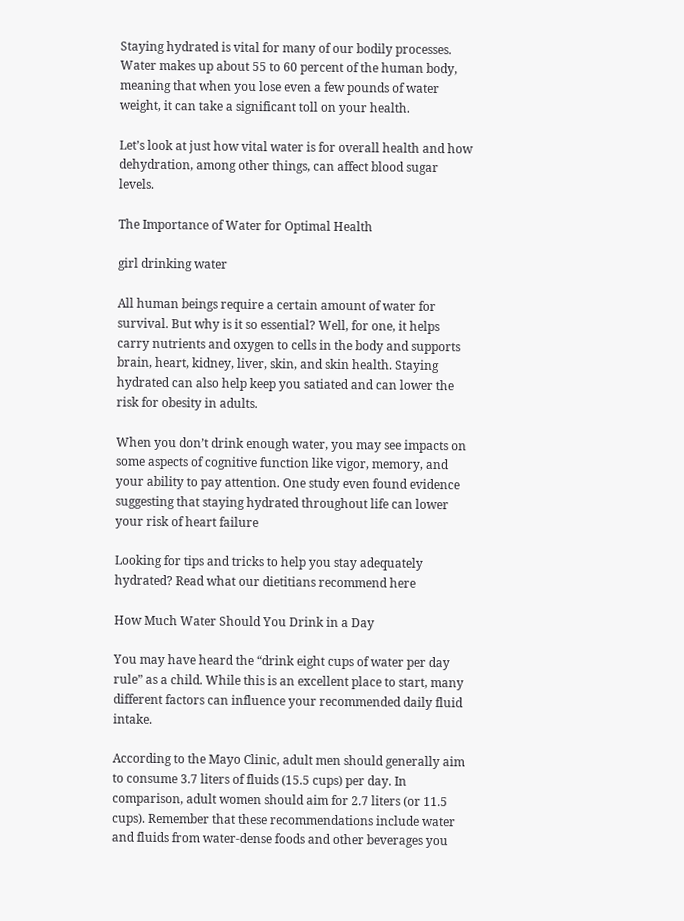Staying hydrated is vital for many of our bodily processes. Water makes up about 55 to 60 percent of the human body, meaning that when you lose even a few pounds of water weight, it can take a significant toll on your health.

Let’s look at just how vital water is for overall health and how dehydration, among other things, can affect blood sugar levels.

The Importance of Water for Optimal Health

girl drinking water

All human beings require a certain amount of water for survival. But why is it so essential? Well, for one, it helps carry nutrients and oxygen to cells in the body and supports brain, heart, kidney, liver, skin, and skin health. Staying hydrated can also help keep you satiated and can lower the risk for obesity in adults.

When you don’t drink enough water, you may see impacts on some aspects of cognitive function like vigor, memory, and your ability to pay attention. One study even found evidence suggesting that staying hydrated throughout life can lower your risk of heart failure

Looking for tips and tricks to help you stay adequately hydrated? Read what our dietitians recommend here

How Much Water Should You Drink in a Day

You may have heard the “drink eight cups of water per day rule” as a child. While this is an excellent place to start, many different factors can influence your recommended daily fluid intake.

According to the Mayo Clinic, adult men should generally aim to consume 3.7 liters of fluids (15.5 cups) per day. In comparison, adult women should aim for 2.7 liters (or 11.5 cups). Remember that these recommendations include water and fluids from water-dense foods and other beverages you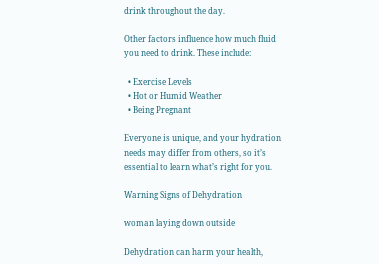drink throughout the day.

Other factors influence how much fluid you need to drink. These include:

  • Exercise Levels
  • Hot or Humid Weather
  • Being Pregnant

Everyone is unique, and your hydration needs may differ from others, so it’s essential to learn what’s right for you.

Warning Signs of Dehydration

woman laying down outside

Dehydration can harm your health,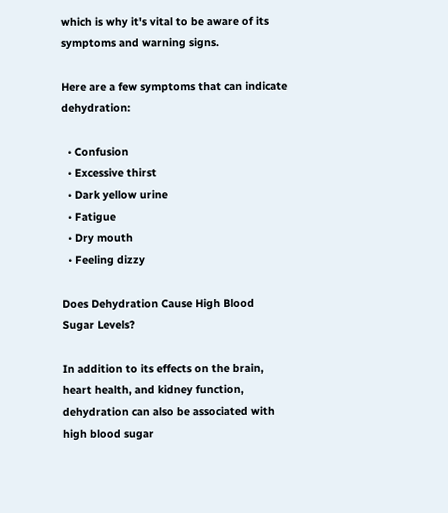which is why it's vital to be aware of its symptoms and warning signs.

Here are a few symptoms that can indicate dehydration:

  • Confusion
  • Excessive thirst
  • Dark yellow urine
  • Fatigue
  • Dry mouth
  • Feeling dizzy

Does Dehydration Cause High Blood Sugar Levels?

In addition to its effects on the brain, heart health, and kidney function, dehydration can also be associated with high blood sugar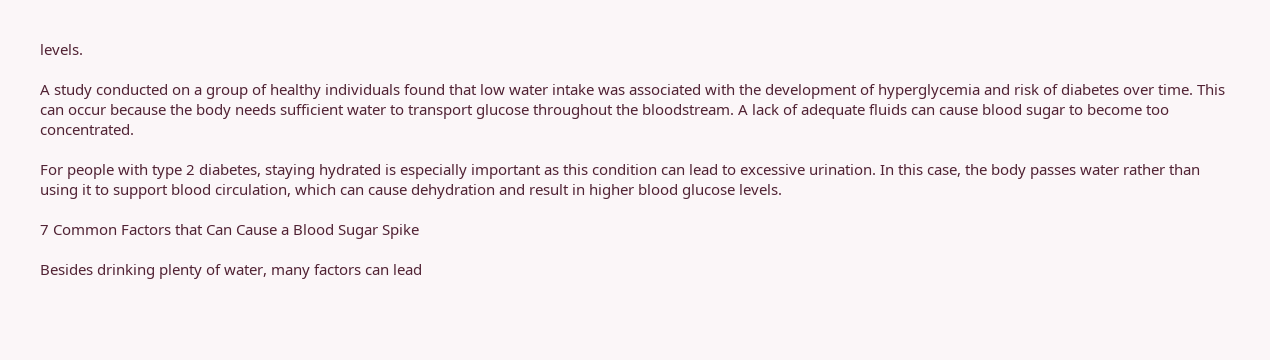levels.

A study conducted on a group of healthy individuals found that low water intake was associated with the development of hyperglycemia and risk of diabetes over time. This can occur because the body needs sufficient water to transport glucose throughout the bloodstream. A lack of adequate fluids can cause blood sugar to become too concentrated.

For people with type 2 diabetes, staying hydrated is especially important as this condition can lead to excessive urination. In this case, the body passes water rather than using it to support blood circulation, which can cause dehydration and result in higher blood glucose levels.

7 Common Factors that Can Cause a Blood Sugar Spike

Besides drinking plenty of water, many factors can lead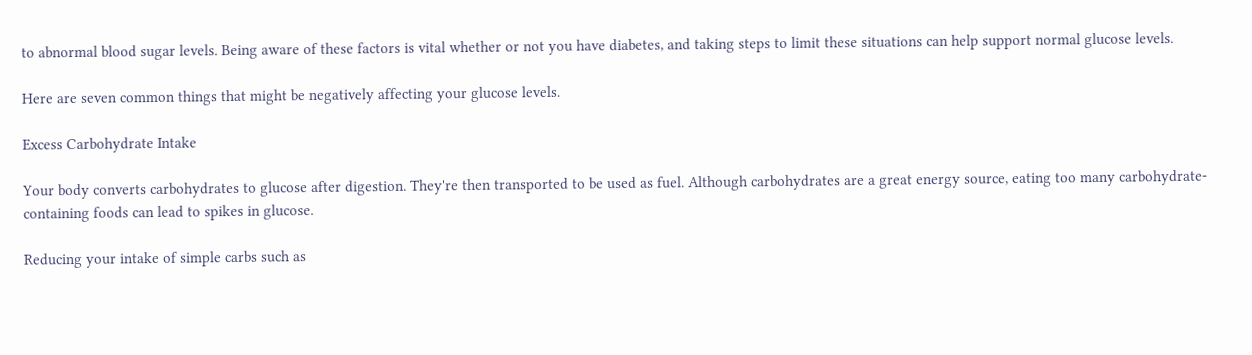to abnormal blood sugar levels. Being aware of these factors is vital whether or not you have diabetes, and taking steps to limit these situations can help support normal glucose levels.

Here are seven common things that might be negatively affecting your glucose levels.

Excess Carbohydrate Intake

Your body converts carbohydrates to glucose after digestion. They're then transported to be used as fuel. Although carbohydrates are a great energy source, eating too many carbohydrate-containing foods can lead to spikes in glucose.

Reducing your intake of simple carbs such as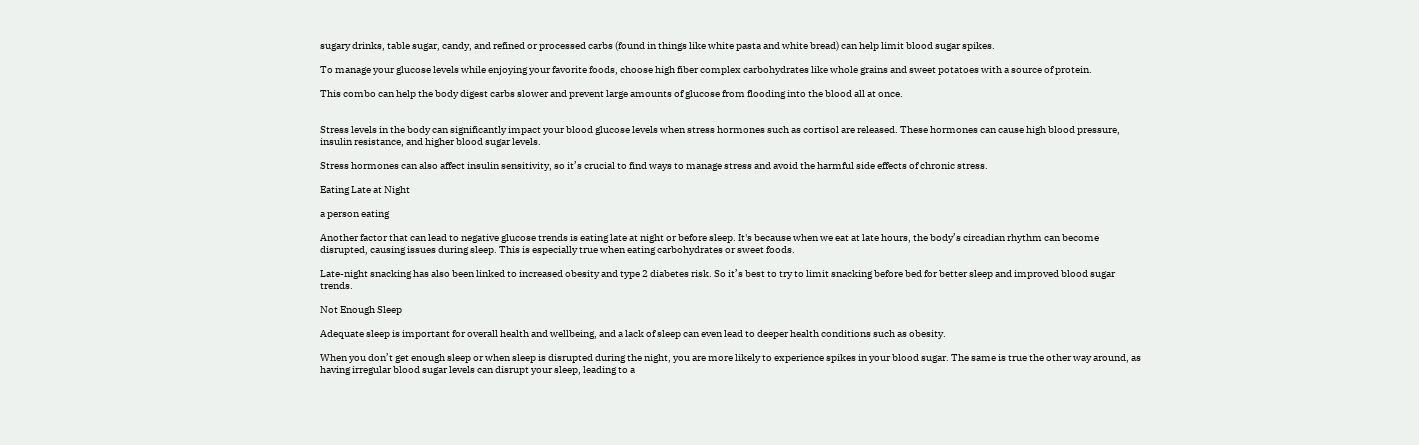sugary drinks, table sugar, candy, and refined or processed carbs (found in things like white pasta and white bread) can help limit blood sugar spikes.

To manage your glucose levels while enjoying your favorite foods, choose high fiber complex carbohydrates like whole grains and sweet potatoes with a source of protein.

This combo can help the body digest carbs slower and prevent large amounts of glucose from flooding into the blood all at once.


Stress levels in the body can significantly impact your blood glucose levels when stress hormones such as cortisol are released. These hormones can cause high blood pressure, insulin resistance, and higher blood sugar levels.

Stress hormones can also affect insulin sensitivity, so it’s crucial to find ways to manage stress and avoid the harmful side effects of chronic stress.

Eating Late at Night

a person eating

Another factor that can lead to negative glucose trends is eating late at night or before sleep. It's because when we eat at late hours, the body’s circadian rhythm can become disrupted, causing issues during sleep. This is especially true when eating carbohydrates or sweet foods.

Late-night snacking has also been linked to increased obesity and type 2 diabetes risk. So it’s best to try to limit snacking before bed for better sleep and improved blood sugar trends.

Not Enough Sleep

Adequate sleep is important for overall health and wellbeing, and a lack of sleep can even lead to deeper health conditions such as obesity.

When you don’t get enough sleep or when sleep is disrupted during the night, you are more likely to experience spikes in your blood sugar. The same is true the other way around, as having irregular blood sugar levels can disrupt your sleep, leading to a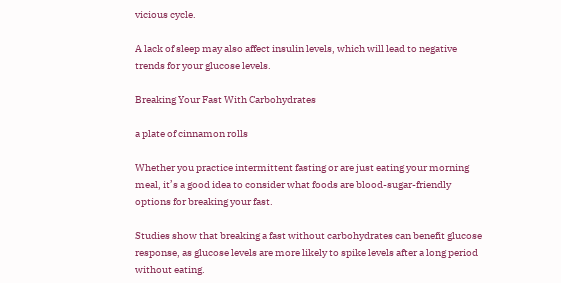vicious cycle.

A lack of sleep may also affect insulin levels, which will lead to negative trends for your glucose levels.

Breaking Your Fast With Carbohydrates

a plate of cinnamon rolls

Whether you practice intermittent fasting or are just eating your morning meal, it’s a good idea to consider what foods are blood-sugar-friendly options for breaking your fast.

Studies show that breaking a fast without carbohydrates can benefit glucose response, as glucose levels are more likely to spike levels after a long period without eating.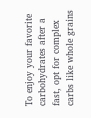To enjoy your favorite carbohydrates after a fast, opt for complex carbs like whole grains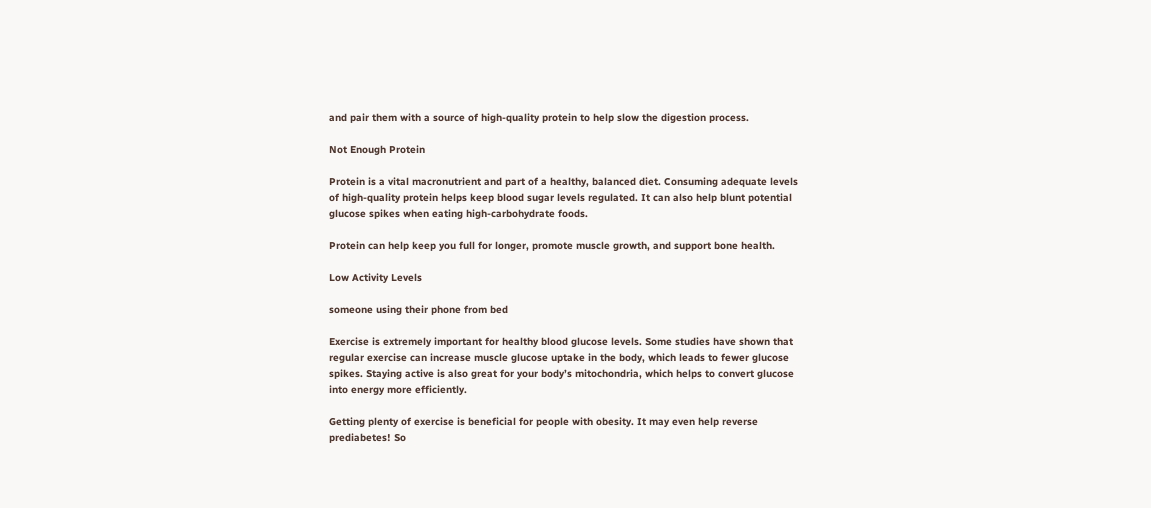and pair them with a source of high-quality protein to help slow the digestion process.

Not Enough Protein

Protein is a vital macronutrient and part of a healthy, balanced diet. Consuming adequate levels of high-quality protein helps keep blood sugar levels regulated. It can also help blunt potential glucose spikes when eating high-carbohydrate foods.

Protein can help keep you full for longer, promote muscle growth, and support bone health.

Low Activity Levels

someone using their phone from bed

Exercise is extremely important for healthy blood glucose levels. Some studies have shown that regular exercise can increase muscle glucose uptake in the body, which leads to fewer glucose spikes. Staying active is also great for your body’s mitochondria, which helps to convert glucose into energy more efficiently.

Getting plenty of exercise is beneficial for people with obesity. It may even help reverse prediabetes! So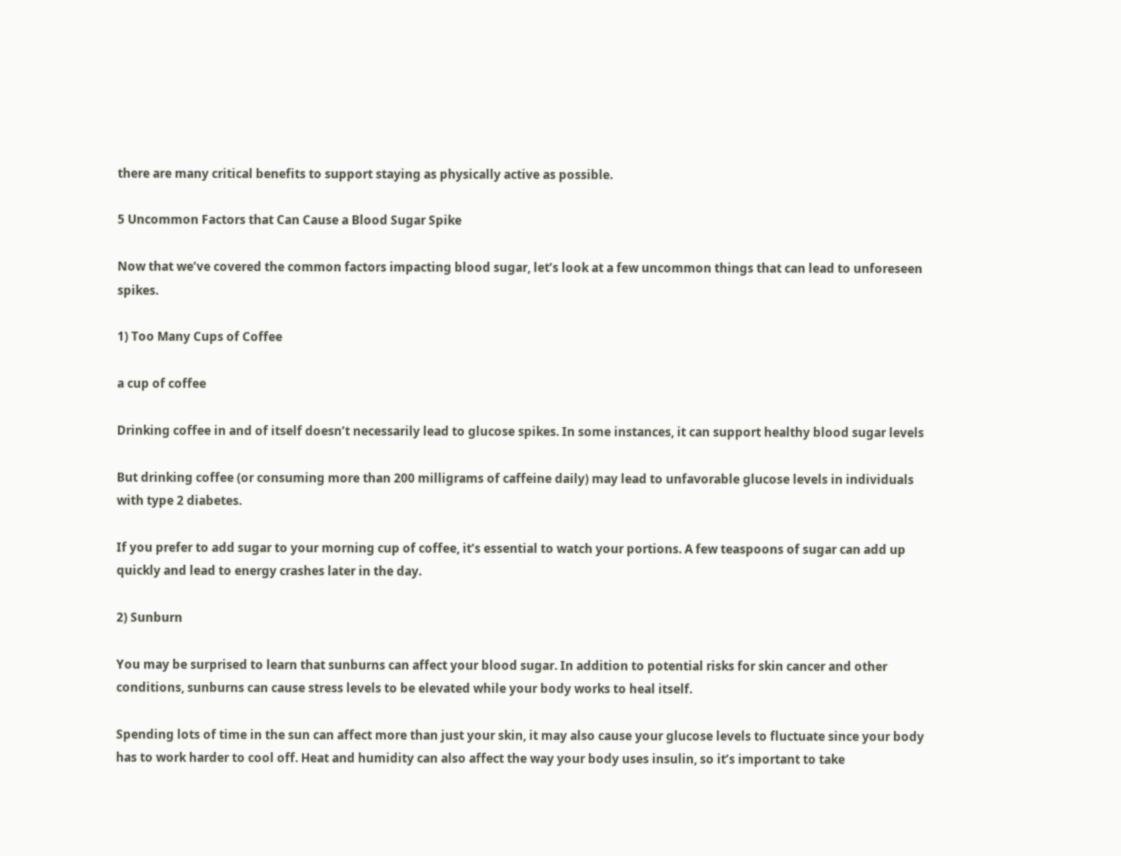there are many critical benefits to support staying as physically active as possible.

5 Uncommon Factors that Can Cause a Blood Sugar Spike

Now that we’ve covered the common factors impacting blood sugar, let’s look at a few uncommon things that can lead to unforeseen spikes.

1) Too Many Cups of Coffee

a cup of coffee

Drinking coffee in and of itself doesn’t necessarily lead to glucose spikes. In some instances, it can support healthy blood sugar levels

But drinking coffee (or consuming more than 200 milligrams of caffeine daily) may lead to unfavorable glucose levels in individuals with type 2 diabetes.

If you prefer to add sugar to your morning cup of coffee, it’s essential to watch your portions. A few teaspoons of sugar can add up quickly and lead to energy crashes later in the day.

2) Sunburn

You may be surprised to learn that sunburns can affect your blood sugar. In addition to potential risks for skin cancer and other conditions, sunburns can cause stress levels to be elevated while your body works to heal itself.

Spending lots of time in the sun can affect more than just your skin, it may also cause your glucose levels to fluctuate since your body has to work harder to cool off. Heat and humidity can also affect the way your body uses insulin, so it’s important to take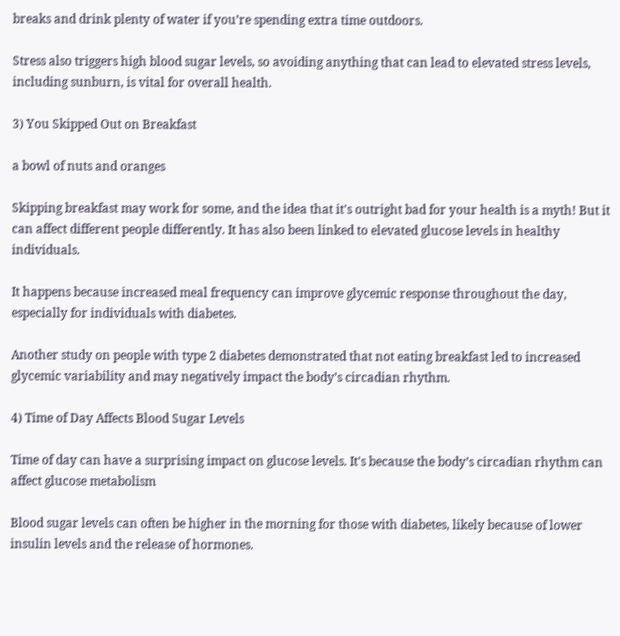breaks and drink plenty of water if you’re spending extra time outdoors.

Stress also triggers high blood sugar levels, so avoiding anything that can lead to elevated stress levels, including sunburn, is vital for overall health.

3) You Skipped Out on Breakfast

a bowl of nuts and oranges

Skipping breakfast may work for some, and the idea that it's outright bad for your health is a myth! But it can affect different people differently. It has also been linked to elevated glucose levels in healthy individuals.

It happens because increased meal frequency can improve glycemic response throughout the day, especially for individuals with diabetes.

Another study on people with type 2 diabetes demonstrated that not eating breakfast led to increased glycemic variability and may negatively impact the body’s circadian rhythm.

4) Time of Day Affects Blood Sugar Levels

Time of day can have a surprising impact on glucose levels. It's because the body’s circadian rhythm can affect glucose metabolism

Blood sugar levels can often be higher in the morning for those with diabetes, likely because of lower insulin levels and the release of hormones.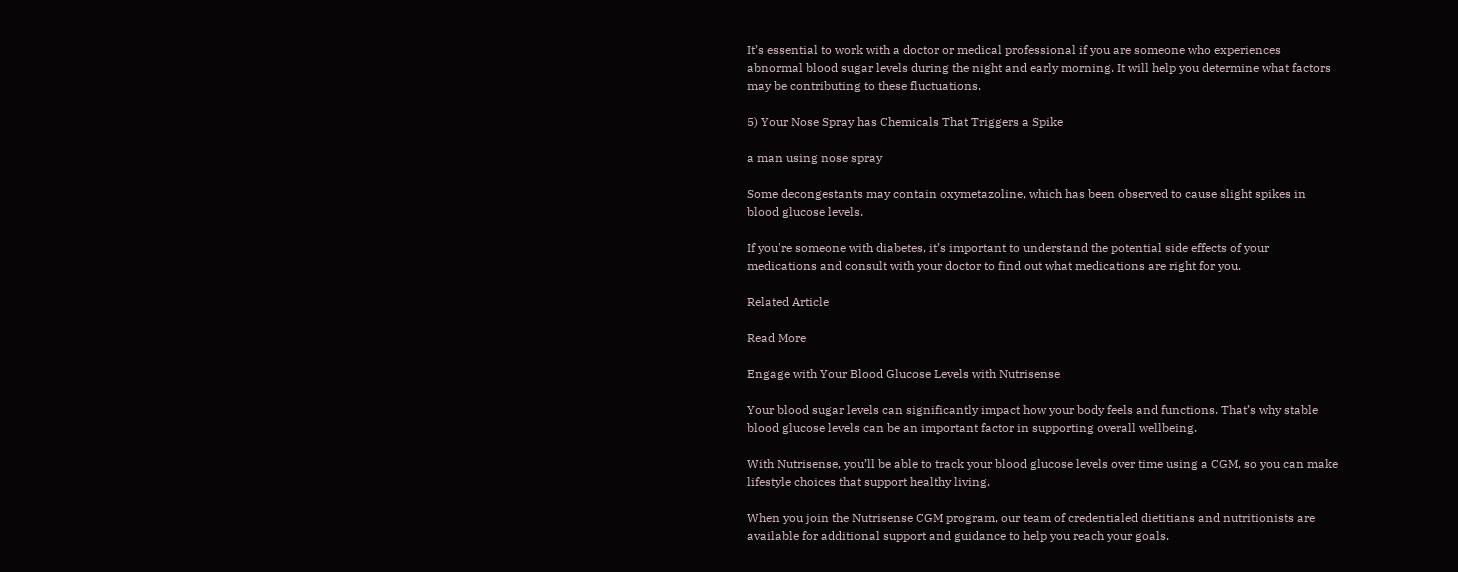It’s essential to work with a doctor or medical professional if you are someone who experiences abnormal blood sugar levels during the night and early morning. It will help you determine what factors may be contributing to these fluctuations.

5) Your Nose Spray has Chemicals That Triggers a Spike

a man using nose spray

Some decongestants may contain oxymetazoline, which has been observed to cause slight spikes in blood glucose levels.

If you're someone with diabetes, it’s important to understand the potential side effects of your medications and consult with your doctor to find out what medications are right for you.

Related Article

Read More

Engage with Your Blood Glucose Levels with Nutrisense

Your blood sugar levels can significantly impact how your body feels and functions. That’s why stable blood glucose levels can be an important factor in supporting overall wellbeing.

With Nutrisense, you’ll be able to track your blood glucose levels over time using a CGM, so you can make lifestyle choices that support healthy living.

When you join the Nutrisense CGM program, our team of credentialed dietitians and nutritionists are available for additional support and guidance to help you reach your goals.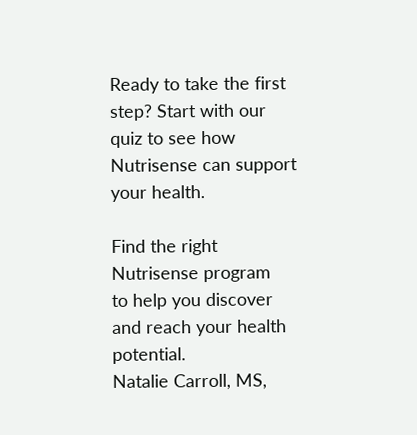Ready to take the first step? Start with our quiz to see how Nutrisense can support your health.

Find the right Nutrisense program    to help you discover and reach your health potential.
Natalie Carroll, MS,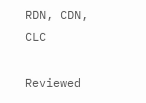RDN, CDN, CLC

Reviewed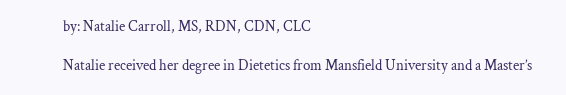by: Natalie Carroll, MS, RDN, CDN, CLC

Natalie received her degree in Dietetics from Mansfield University and a Master’s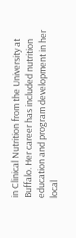in Clinical Nutrition from the University at Buffalo. Her career has included nutrition education and program development in her local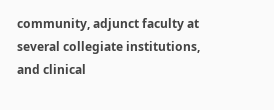community, adjunct faculty at several collegiate institutions, and clinical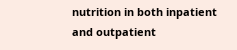nutrition in both inpatient and outpatient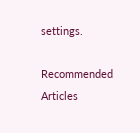settings.

Recommended Articles